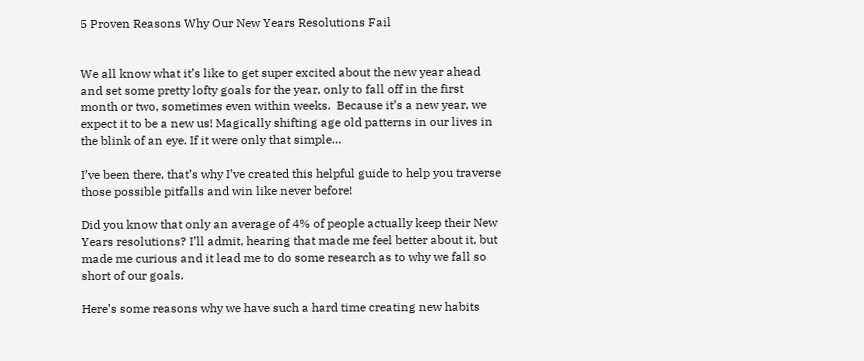5 Proven Reasons Why Our New Years Resolutions Fail


We all know what it’s like to get super excited about the new year ahead and set some pretty lofty goals for the year, only to fall off in the first month or two, sometimes even within weeks.  Because it’s a new year, we expect it to be a new us! Magically shifting age old patterns in our lives in the blink of an eye. If it were only that simple…

I’ve been there, that’s why I’ve created this helpful guide to help you traverse those possible pitfalls and win like never before!

Did you know that only an average of 4% of people actually keep their New Years resolutions? I’ll admit, hearing that made me feel better about it, but made me curious and it lead me to do some research as to why we fall so short of our goals.

Here’s some reasons why we have such a hard time creating new habits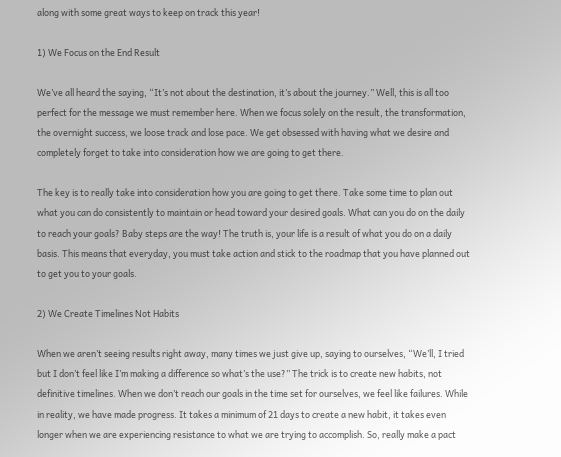along with some great ways to keep on track this year!

1) We Focus on the End Result

We’ve all heard the saying, “It’s not about the destination, it’s about the journey.” Well, this is all too perfect for the message we must remember here. When we focus solely on the result, the transformation, the overnight success, we loose track and lose pace. We get obsessed with having what we desire and completely forget to take into consideration how we are going to get there.

The key is to really take into consideration how you are going to get there. Take some time to plan out what you can do consistently to maintain or head toward your desired goals. What can you do on the daily to reach your goals? Baby steps are the way! The truth is, your life is a result of what you do on a daily basis. This means that everyday, you must take action and stick to the roadmap that you have planned out to get you to your goals.

2) We Create Timelines Not Habits

When we aren’t seeing results right away, many times we just give up, saying to ourselves, “We’ll, I tried but I don’t feel like I’m making a difference so what’s the use?” The trick is to create new habits, not definitive timelines. When we don’t reach our goals in the time set for ourselves, we feel like failures. While in reality, we have made progress. It takes a minimum of 21 days to create a new habit, it takes even longer when we are experiencing resistance to what we are trying to accomplish. So, really make a pact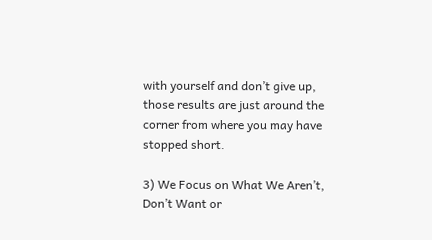with yourself and don’t give up, those results are just around the corner from where you may have stopped short.

3) We Focus on What We Aren’t, Don’t Want or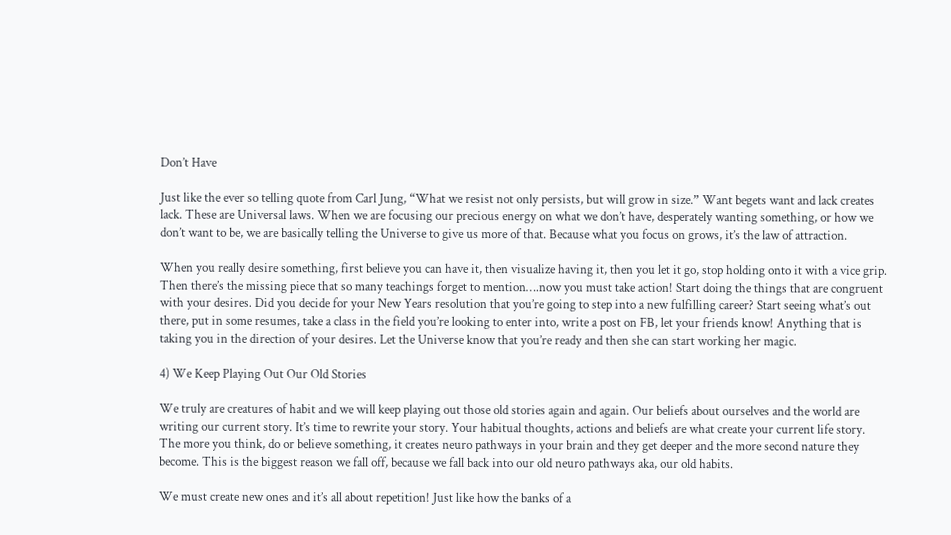Don’t Have

Just like the ever so telling quote from Carl Jung, “What we resist not only persists, but will grow in size.” Want begets want and lack creates lack. These are Universal laws. When we are focusing our precious energy on what we don’t have, desperately wanting something, or how we don’t want to be, we are basically telling the Universe to give us more of that. Because what you focus on grows, it’s the law of attraction.

When you really desire something, first believe you can have it, then visualize having it, then you let it go, stop holding onto it with a vice grip. Then there’s the missing piece that so many teachings forget to mention….now you must take action! Start doing the things that are congruent with your desires. Did you decide for your New Years resolution that you’re going to step into a new fulfilling career? Start seeing what’s out there, put in some resumes, take a class in the field you’re looking to enter into, write a post on FB, let your friends know! Anything that is taking you in the direction of your desires. Let the Universe know that you’re ready and then she can start working her magic.

4) We Keep Playing Out Our Old Stories

We truly are creatures of habit and we will keep playing out those old stories again and again. Our beliefs about ourselves and the world are writing our current story. It’s time to rewrite your story. Your habitual thoughts, actions and beliefs are what create your current life story. The more you think, do or believe something, it creates neuro pathways in your brain and they get deeper and the more second nature they become. This is the biggest reason we fall off, because we fall back into our old neuro pathways aka, our old habits.

We must create new ones and it’s all about repetition! Just like how the banks of a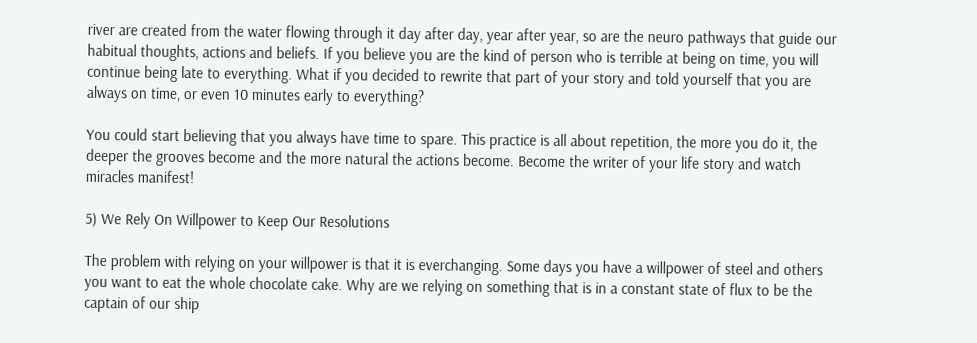river are created from the water flowing through it day after day, year after year, so are the neuro pathways that guide our habitual thoughts, actions and beliefs. If you believe you are the kind of person who is terrible at being on time, you will continue being late to everything. What if you decided to rewrite that part of your story and told yourself that you are always on time, or even 10 minutes early to everything?

You could start believing that you always have time to spare. This practice is all about repetition, the more you do it, the deeper the grooves become and the more natural the actions become. Become the writer of your life story and watch miracles manifest!

5) We Rely On Willpower to Keep Our Resolutions

The problem with relying on your willpower is that it is everchanging. Some days you have a willpower of steel and others you want to eat the whole chocolate cake. Why are we relying on something that is in a constant state of flux to be the captain of our ship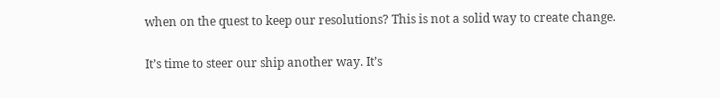when on the quest to keep our resolutions? This is not a solid way to create change.

It’s time to steer our ship another way. It’s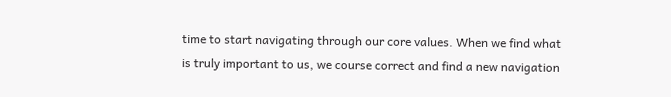time to start navigating through our core values. When we find what is truly important to us, we course correct and find a new navigation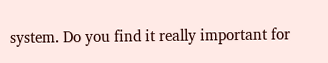system. Do you find it really important for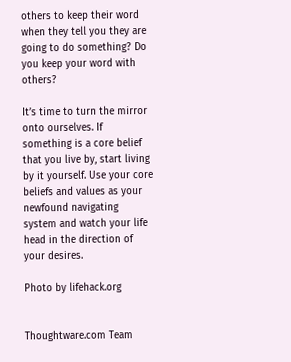others to keep their word when they tell you they are going to do something? Do you keep your word with others?

It’s time to turn the mirror onto ourselves. If something is a core belief that you live by, start living by it yourself. Use your core beliefs and values as your newfound navigating system and watch your life head in the direction of your desires.

Photo by lifehack.org


Thoughtware.com Team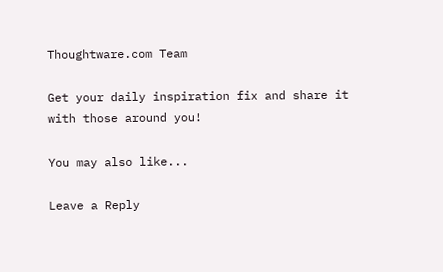Thoughtware.com Team

Get your daily inspiration fix and share it with those around you!

You may also like...

Leave a Reply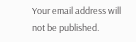Your email address will not be published.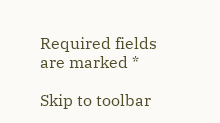Required fields are marked *

Skip to toolbar